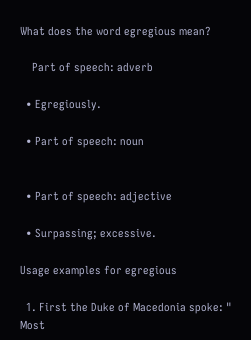What does the word egregious mean?

    Part of speech: adverb

  • Egregiously.

  • Part of speech: noun


  • Part of speech: adjective

  • Surpassing; excessive.

Usage examples for egregious

  1. First the Duke of Macedonia spoke: " Most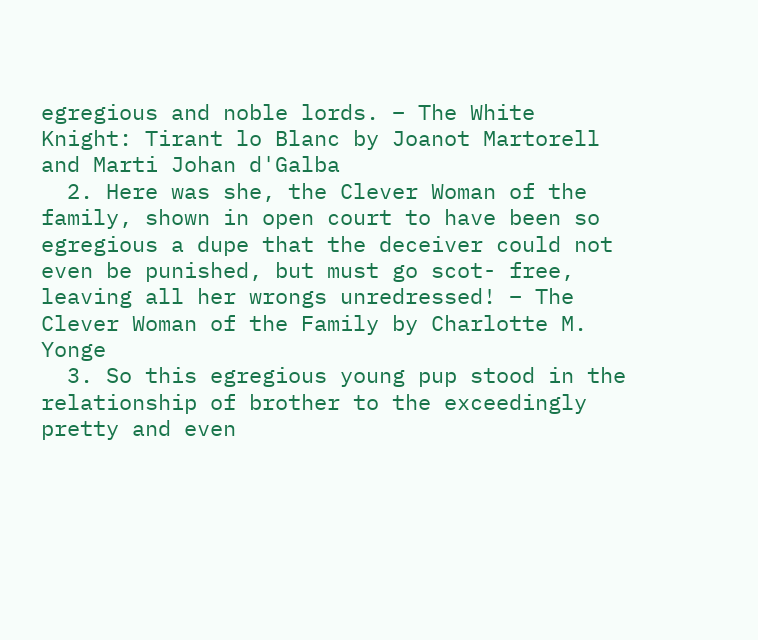egregious and noble lords. – The White Knight: Tirant lo Blanc by Joanot Martorell and Marti Johan d'Galba
  2. Here was she, the Clever Woman of the family, shown in open court to have been so egregious a dupe that the deceiver could not even be punished, but must go scot- free, leaving all her wrongs unredressed! – The Clever Woman of the Family by Charlotte M. Yonge
  3. So this egregious young pup stood in the relationship of brother to the exceedingly pretty and even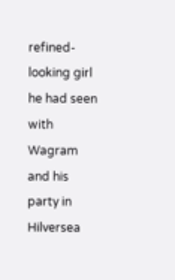refined- looking girl he had seen with Wagram and his party in Hilversea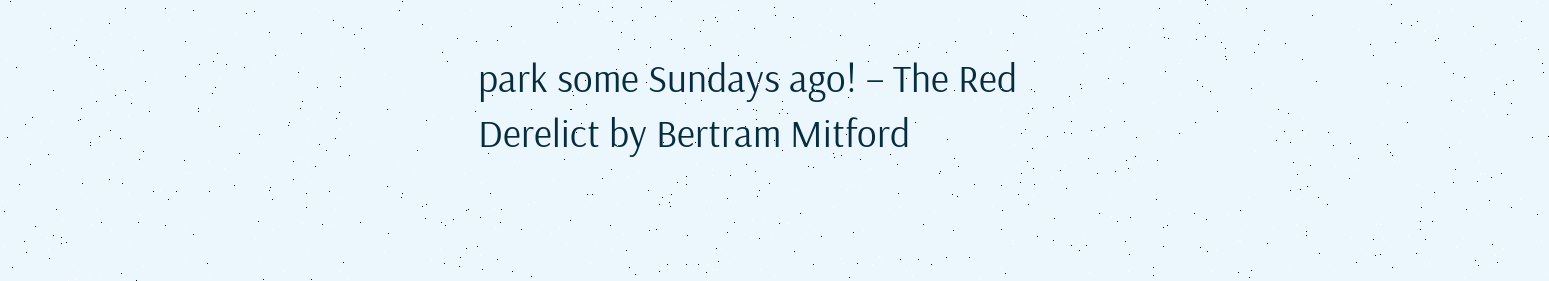park some Sundays ago! – The Red Derelict by Bertram Mitford